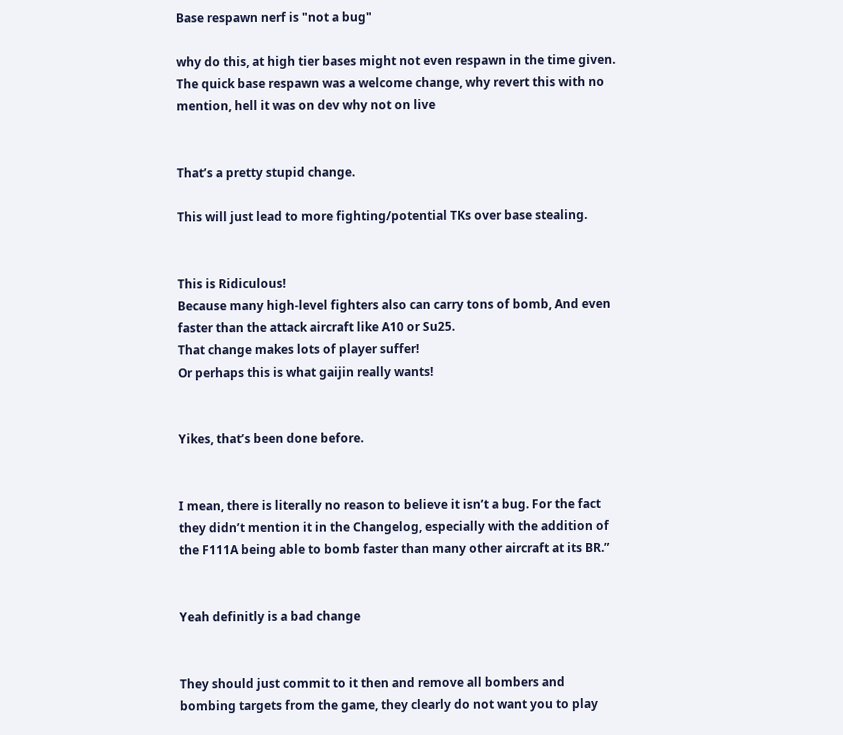Base respawn nerf is "not a bug"

why do this, at high tier bases might not even respawn in the time given.
The quick base respawn was a welcome change, why revert this with no mention, hell it was on dev why not on live


That’s a pretty stupid change.

This will just lead to more fighting/potential TKs over base stealing.


This is Ridiculous!
Because many high-level fighters also can carry tons of bomb, And even faster than the attack aircraft like A10 or Su25.
That change makes lots of player suffer!
Or perhaps this is what gaijin really wants!


Yikes, that’s been done before.


I mean, there is literally no reason to believe it isn’t a bug. For the fact they didn’t mention it in the Changelog, especially with the addition of the F111A being able to bomb faster than many other aircraft at its BR.”


Yeah definitly is a bad change


They should just commit to it then and remove all bombers and bombing targets from the game, they clearly do not want you to play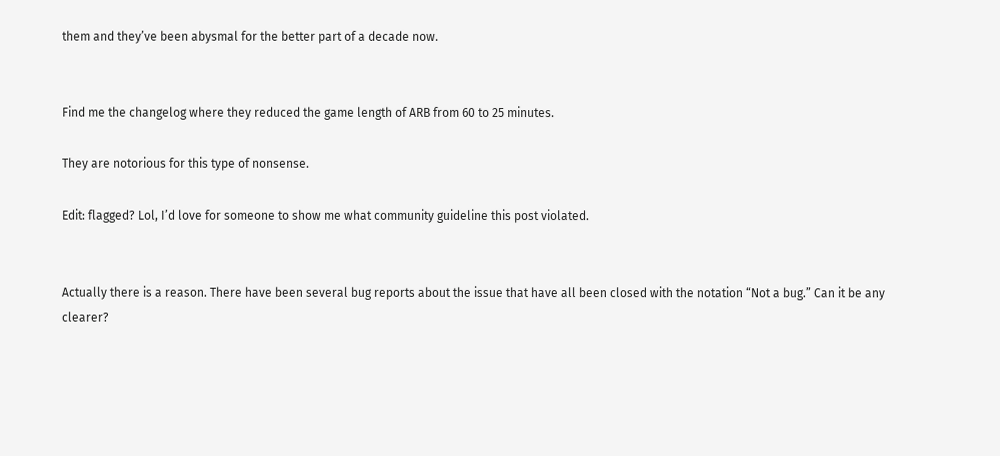them and they’ve been abysmal for the better part of a decade now.


Find me the changelog where they reduced the game length of ARB from 60 to 25 minutes.

They are notorious for this type of nonsense.

Edit: flagged? Lol, I’d love for someone to show me what community guideline this post violated.


Actually there is a reason. There have been several bug reports about the issue that have all been closed with the notation “Not a bug.” Can it be any clearer?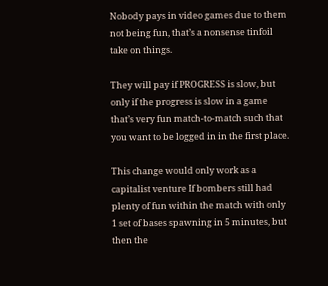Nobody pays in video games due to them not being fun, that’s a nonsense tinfoil take on things.

They will pay if PROGRESS is slow, but only if the progress is slow in a game that’s very fun match-to-match such that you want to be logged in in the first place.

This change would only work as a capitalist venture If bombers still had plenty of fun within the match with only 1 set of bases spawning in 5 minutes, but then the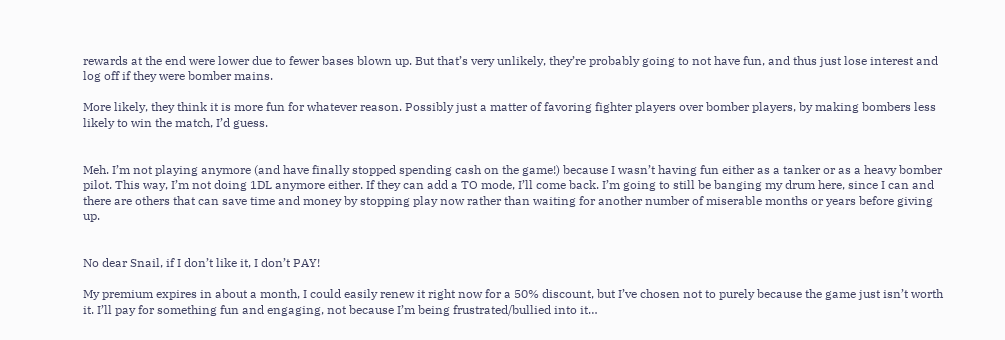rewards at the end were lower due to fewer bases blown up. But that’s very unlikely, they’re probably going to not have fun, and thus just lose interest and log off if they were bomber mains.

More likely, they think it is more fun for whatever reason. Possibly just a matter of favoring fighter players over bomber players, by making bombers less likely to win the match, I’d guess.


Meh. I’m not playing anymore (and have finally stopped spending cash on the game!) because I wasn’t having fun either as a tanker or as a heavy bomber pilot. This way, I’m not doing 1DL anymore either. If they can add a TO mode, I’ll come back. I’m going to still be banging my drum here, since I can and there are others that can save time and money by stopping play now rather than waiting for another number of miserable months or years before giving up.


No dear Snail, if I don’t like it, I don’t PAY!

My premium expires in about a month, I could easily renew it right now for a 50% discount, but I’ve chosen not to purely because the game just isn’t worth it. I’ll pay for something fun and engaging, not because I’m being frustrated/bullied into it…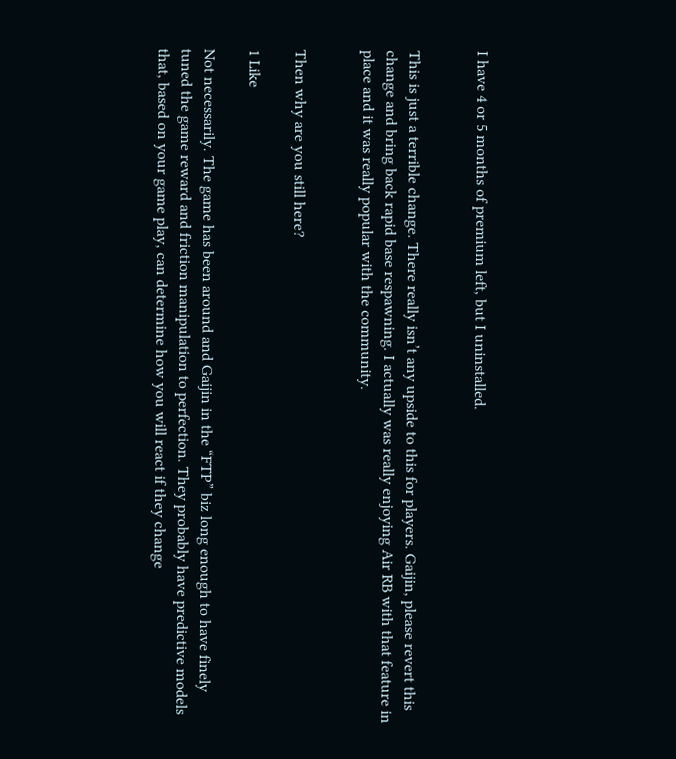I have 4 or 5 months of premium left, but I uninstalled.


This is just a terrible change. There really isn’t any upside to this for players. Gaijin, please revert this change and bring back rapid base respawning. I actually was really enjoying Air RB with that feature in place and it was really popular with the community.


Then why are you still here?

1 Like

Not necessarily. The game has been around and Gaijin in the “FTP” biz long enough to have finely tuned the game reward and friction manipulation to perfection. They probably have predictive models that, based on your game play, can determine how you will react if they change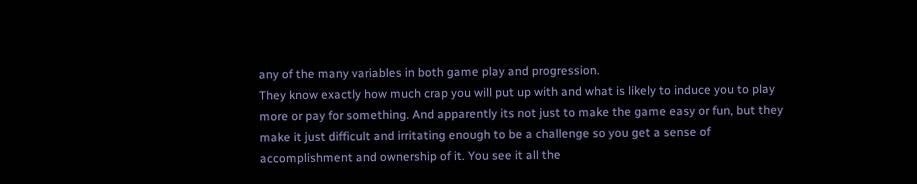any of the many variables in both game play and progression.
They know exactly how much crap you will put up with and what is likely to induce you to play more or pay for something. And apparently its not just to make the game easy or fun, but they make it just difficult and irritating enough to be a challenge so you get a sense of accomplishment and ownership of it. You see it all the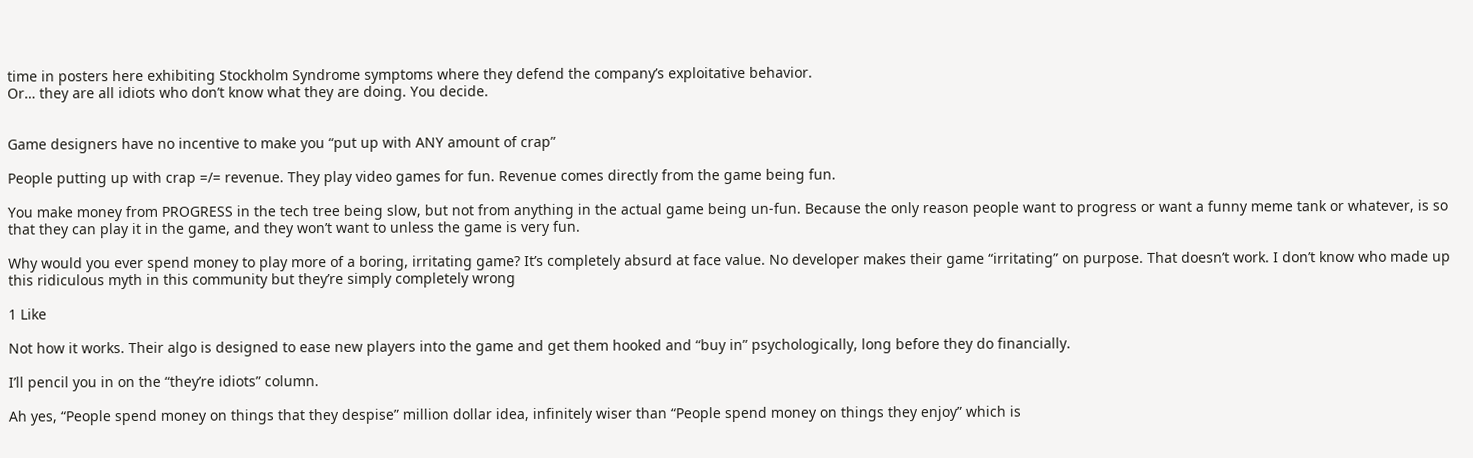time in posters here exhibiting Stockholm Syndrome symptoms where they defend the company’s exploitative behavior.
Or… they are all idiots who don’t know what they are doing. You decide.


Game designers have no incentive to make you “put up with ANY amount of crap”

People putting up with crap =/= revenue. They play video games for fun. Revenue comes directly from the game being fun.

You make money from PROGRESS in the tech tree being slow, but not from anything in the actual game being un-fun. Because the only reason people want to progress or want a funny meme tank or whatever, is so that they can play it in the game, and they won’t want to unless the game is very fun.

Why would you ever spend money to play more of a boring, irritating game? It’s completely absurd at face value. No developer makes their game “irritating” on purpose. That doesn’t work. I don’t know who made up this ridiculous myth in this community but they’re simply completely wrong

1 Like

Not how it works. Their algo is designed to ease new players into the game and get them hooked and “buy in” psychologically, long before they do financially.

I’ll pencil you in on the “they’re idiots” column.

Ah yes, “People spend money on things that they despise” million dollar idea, infinitely wiser than “People spend money on things they enjoy” which is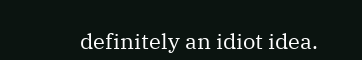definitely an idiot idea.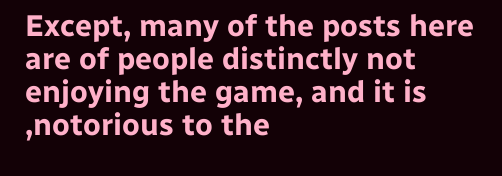Except, many of the posts here are of people distinctly not enjoying the game, and it is ,notorious to the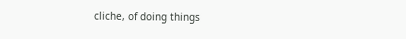cliche, of doing things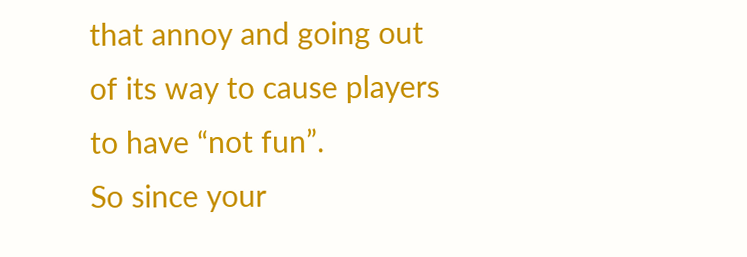that annoy and going out of its way to cause players to have “not fun”.
So since your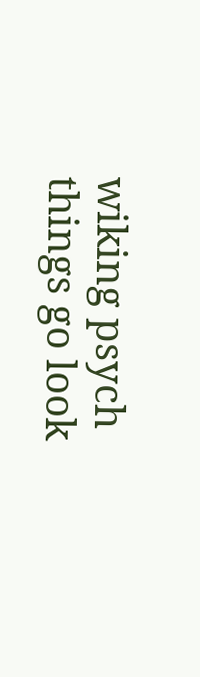wiking psych things go look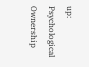up: Psychological Ownership